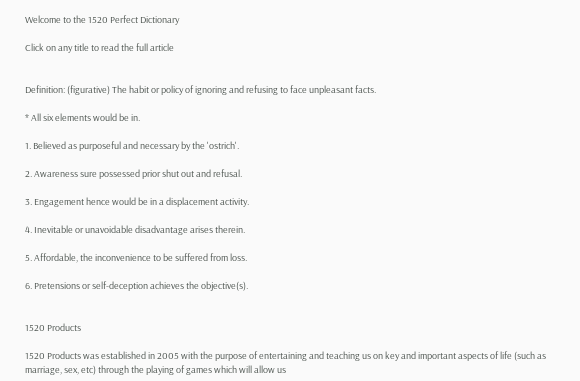Welcome to the 1520 Perfect Dictionary

Click on any title to read the full article


Definition: (figurative) The habit or policy of ignoring and refusing to face unpleasant facts.

* All six elements would be in.

1. Believed as purposeful and necessary by the 'ostrich'.

2. Awareness sure possessed prior shut out and refusal.

3. Engagement hence would be in a displacement activity.

4. Inevitable or unavoidable disadvantage arises therein.

5. Affordable, the inconvenience to be suffered from loss.

6. Pretensions or self-deception achieves the objective(s).


1520 Products

1520 Products was established in 2005 with the purpose of entertaining and teaching us on key and important aspects of life (such as marriage, sex, etc) through the playing of games which will allow us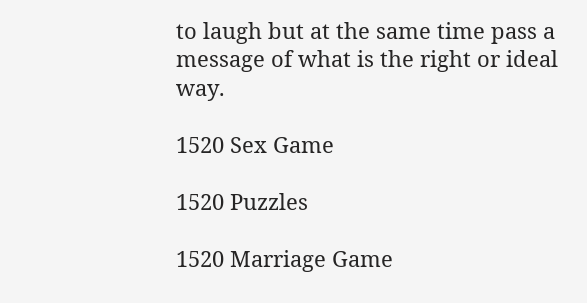to laugh but at the same time pass a message of what is the right or ideal way.

1520 Sex Game

1520 Puzzles

1520 Marriage Game